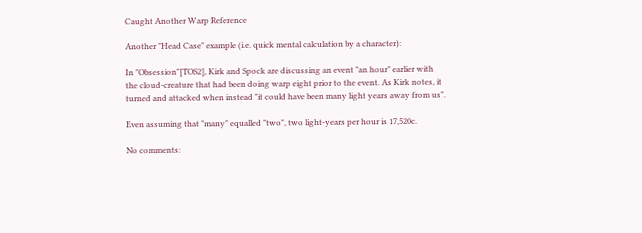Caught Another Warp Reference

Another "Head Case" example (i.e. quick mental calculation by a character):

In "Obsession"[TOS2], Kirk and Spock are discussing an event "an hour" earlier with the cloud-creature that had been doing warp eight prior to the event. As Kirk notes, it turned and attacked when instead "it could have been many light years away from us".

Even assuming that "many" equalled "two", two light-years per hour is 17,520c.

No comments: